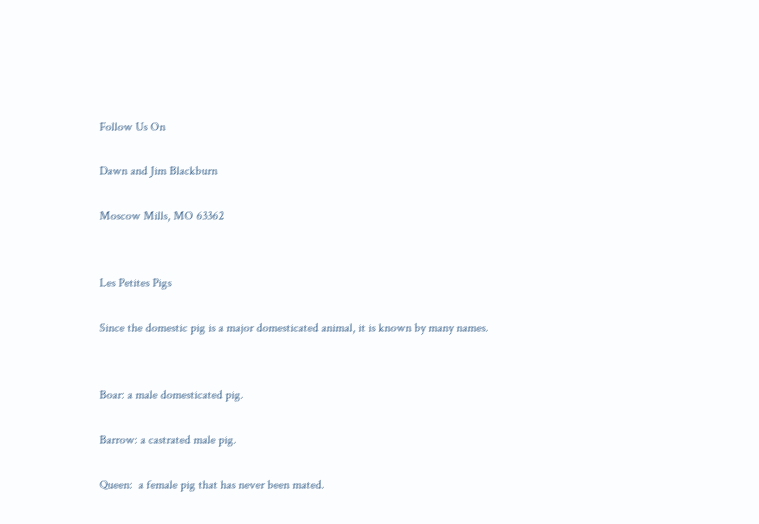Follow Us On

Dawn and Jim Blackburn

Moscow Mills, MO 63362


Les Petites Pigs

Since the domestic pig is a major domesticated animal, it is known by many names.


Boar: a male domesticated pig.

Barrow: a castrated male pig.

Queen:  a female pig that has never been mated.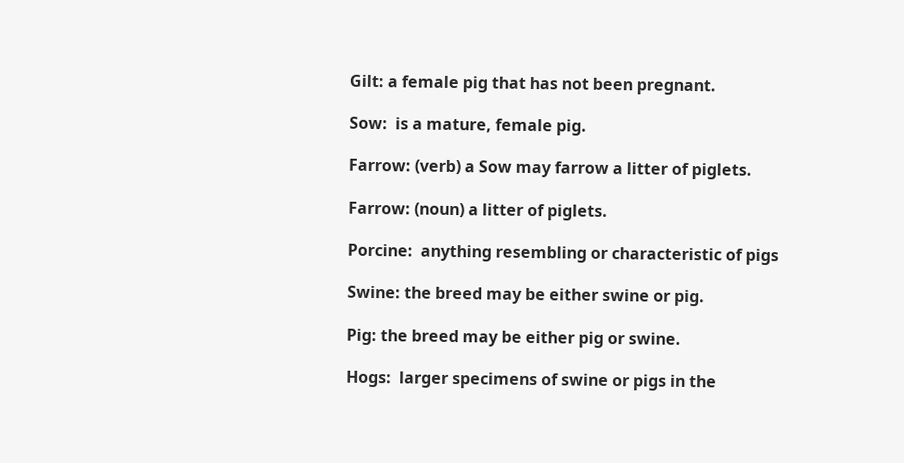Gilt: a female pig that has not been pregnant.

Sow:  is a mature, female pig.

Farrow: (verb) a Sow may farrow a litter of piglets.

Farrow: (noun) a litter of piglets.

Porcine:  anything resembling or characteristic of pigs

Swine: the breed may be either swine or pig.

Pig: the breed may be either pig or swine.

Hogs:  larger specimens of swine or pigs in the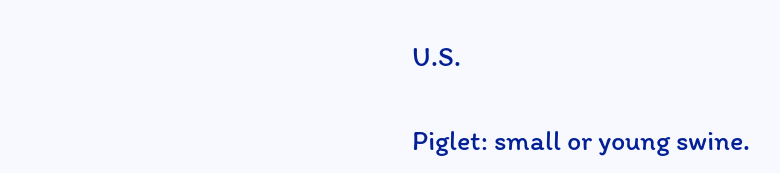U.S.

Piglet: small or young swine.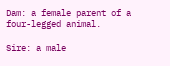Dam: a female parent of a four-legged animal.

Sire: a male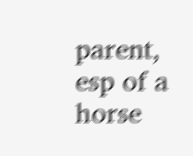parent, esp of a horse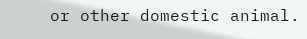or other domestic animal.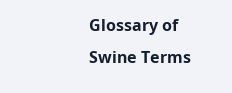Glossary of Swine Terms